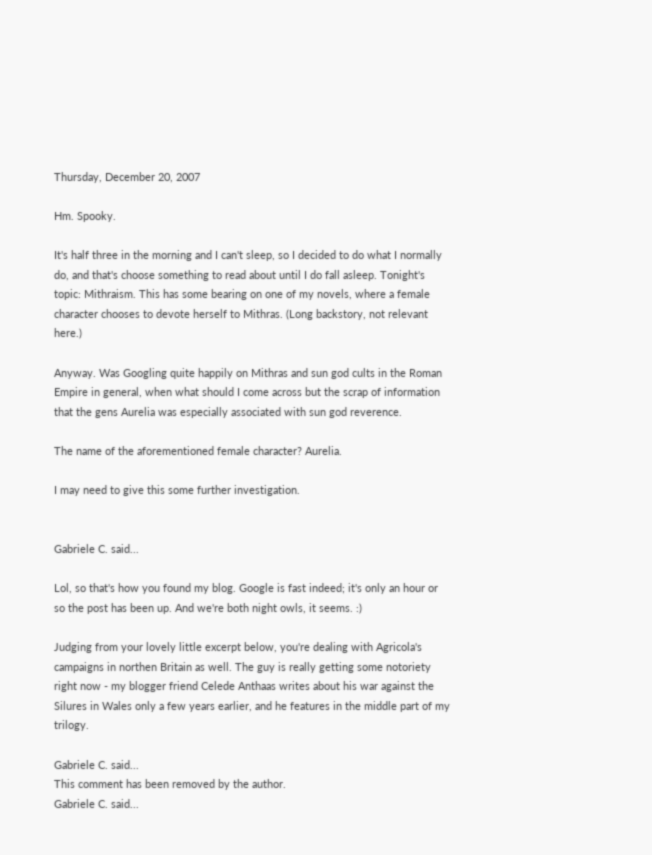Thursday, December 20, 2007

Hm. Spooky.

It's half three in the morning and I can't sleep, so I decided to do what I normally do, and that's choose something to read about until I do fall asleep. Tonight's topic: Mithraism. This has some bearing on one of my novels, where a female character chooses to devote herself to Mithras. (Long backstory, not relevant here.)

Anyway. Was Googling quite happily on Mithras and sun god cults in the Roman Empire in general, when what should I come across but the scrap of information that the gens Aurelia was especially associated with sun god reverence.

The name of the aforementioned female character? Aurelia.

I may need to give this some further investigation.


Gabriele C. said...

Lol, so that's how you found my blog. Google is fast indeed; it's only an hour or so the post has been up. And we're both night owls, it seems. :)

Judging from your lovely little excerpt below, you're dealing with Agricola's campaigns in northen Britain as well. The guy is really getting some notoriety right now - my blogger friend Celede Anthaas writes about his war against the Silures in Wales only a few years earlier, and he features in the middle part of my trilogy.

Gabriele C. said...
This comment has been removed by the author.
Gabriele C. said...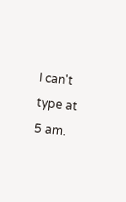I can't type at 5 am.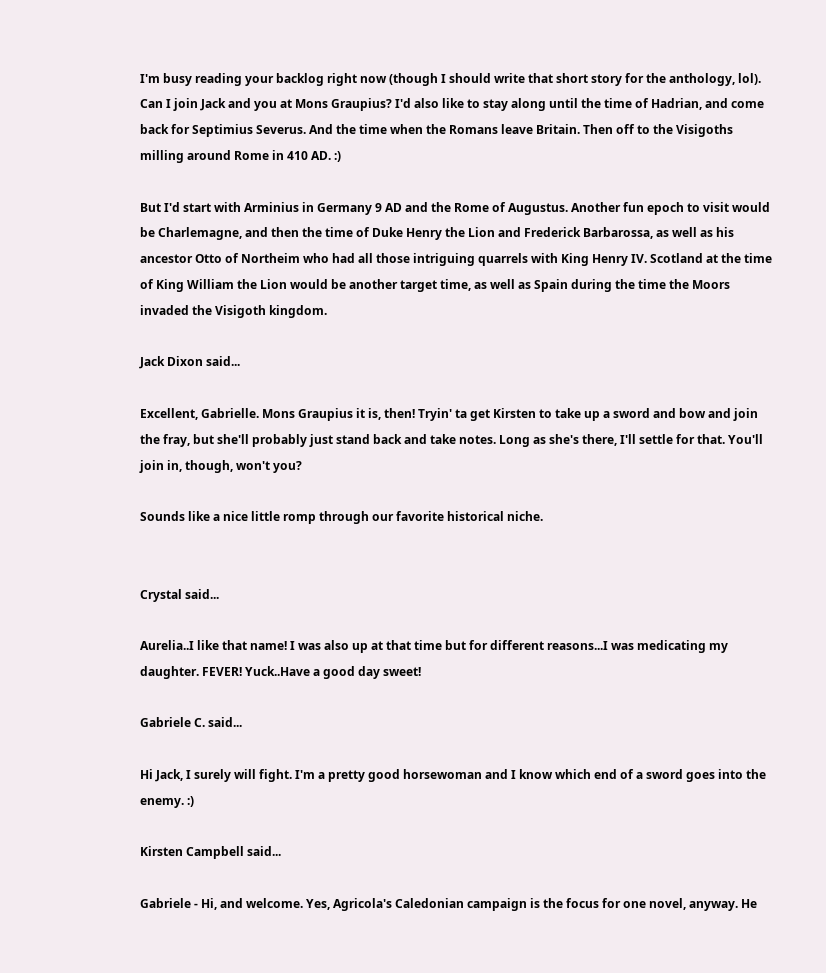I'm busy reading your backlog right now (though I should write that short story for the anthology, lol). Can I join Jack and you at Mons Graupius? I'd also like to stay along until the time of Hadrian, and come back for Septimius Severus. And the time when the Romans leave Britain. Then off to the Visigoths milling around Rome in 410 AD. :)

But I'd start with Arminius in Germany 9 AD and the Rome of Augustus. Another fun epoch to visit would be Charlemagne, and then the time of Duke Henry the Lion and Frederick Barbarossa, as well as his ancestor Otto of Northeim who had all those intriguing quarrels with King Henry IV. Scotland at the time of King William the Lion would be another target time, as well as Spain during the time the Moors invaded the Visigoth kingdom.

Jack Dixon said...

Excellent, Gabrielle. Mons Graupius it is, then! Tryin' ta get Kirsten to take up a sword and bow and join the fray, but she'll probably just stand back and take notes. Long as she's there, I'll settle for that. You'll join in, though, won't you?

Sounds like a nice little romp through our favorite historical niche.


Crystal said...

Aurelia..I like that name! I was also up at that time but for different reasons...I was medicating my daughter. FEVER! Yuck..Have a good day sweet!

Gabriele C. said...

Hi Jack, I surely will fight. I'm a pretty good horsewoman and I know which end of a sword goes into the enemy. :)

Kirsten Campbell said...

Gabriele - Hi, and welcome. Yes, Agricola's Caledonian campaign is the focus for one novel, anyway. He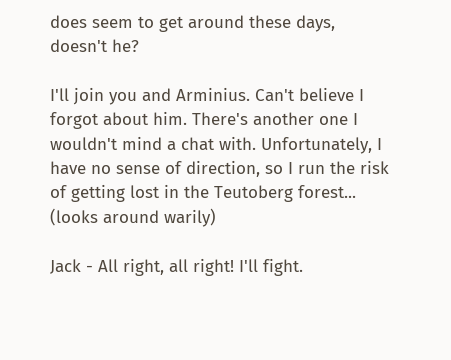does seem to get around these days, doesn't he?

I'll join you and Arminius. Can't believe I forgot about him. There's another one I wouldn't mind a chat with. Unfortunately, I have no sense of direction, so I run the risk of getting lost in the Teutoberg forest... (looks around warily)

Jack - All right, all right! I'll fight.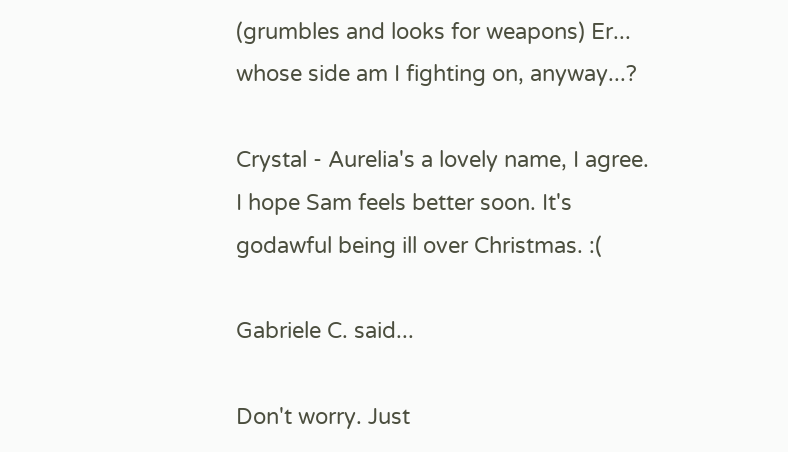(grumbles and looks for weapons) Er... whose side am I fighting on, anyway...?

Crystal - Aurelia's a lovely name, I agree. I hope Sam feels better soon. It's godawful being ill over Christmas. :(

Gabriele C. said...

Don't worry. Just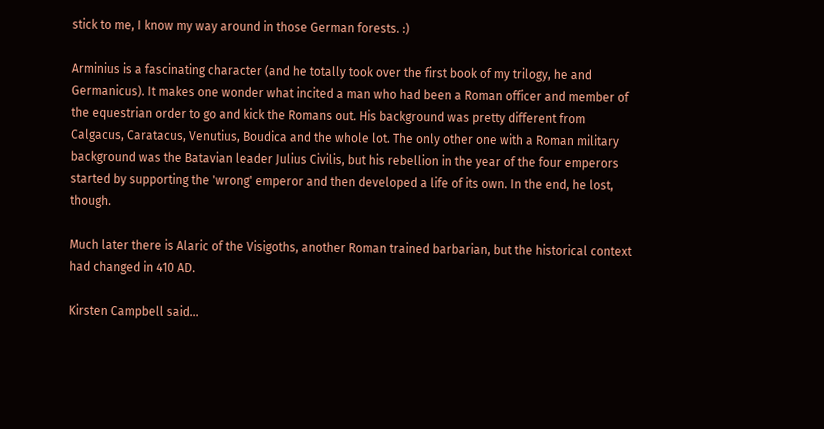stick to me, I know my way around in those German forests. :)

Arminius is a fascinating character (and he totally took over the first book of my trilogy, he and Germanicus). It makes one wonder what incited a man who had been a Roman officer and member of the equestrian order to go and kick the Romans out. His background was pretty different from Calgacus, Caratacus, Venutius, Boudica and the whole lot. The only other one with a Roman military background was the Batavian leader Julius Civilis, but his rebellion in the year of the four emperors started by supporting the 'wrong' emperor and then developed a life of its own. In the end, he lost, though.

Much later there is Alaric of the Visigoths, another Roman trained barbarian, but the historical context had changed in 410 AD.

Kirsten Campbell said...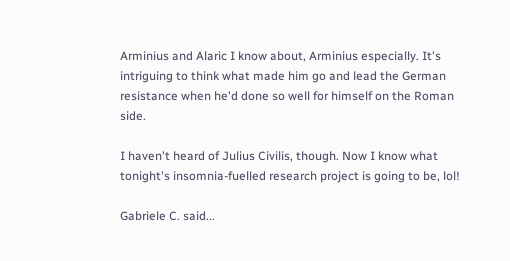Arminius and Alaric I know about, Arminius especially. It's intriguing to think what made him go and lead the German resistance when he'd done so well for himself on the Roman side.

I haven't heard of Julius Civilis, though. Now I know what tonight's insomnia-fuelled research project is going to be, lol!

Gabriele C. said...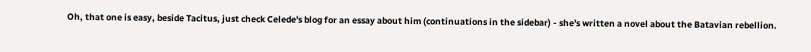Oh, that one is easy, beside Tacitus, just check Celede's blog for an essay about him (continuations in the sidebar) - she's written a novel about the Batavian rebellion.